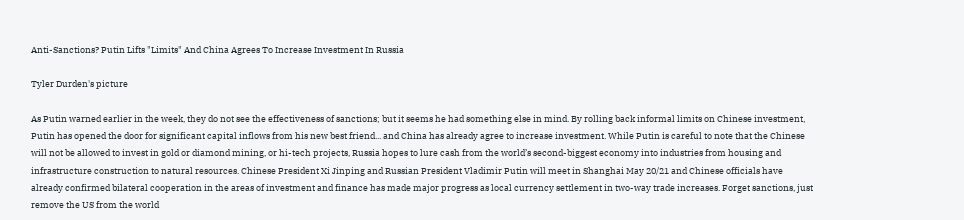Anti-Sanctions? Putin Lifts "Limits" And China Agrees To Increase Investment In Russia

Tyler Durden's picture

As Putin warned earlier in the week, they do not see the effectiveness of sanctions; but it seems he had something else in mind. By rolling back informal limits on Chinese investment, Putin has opened the door for significant capital inflows from his new best friend... and China has already agree to increase investment. While Putin is careful to note that the Chinese will not be allowed to invest in gold or diamond mining, or hi-tech projects, Russia hopes to lure cash from the world’s second-biggest economy into industries from housing and infrastructure construction to natural resources. Chinese President Xi Jinping and Russian President Vladimir Putin will meet in Shanghai May 20/21 and Chinese officials have already confirmed bilateral cooperation in the areas of investment and finance has made major progress as local currency settlement in two-way trade increases. Forget sanctions, just remove the US from the world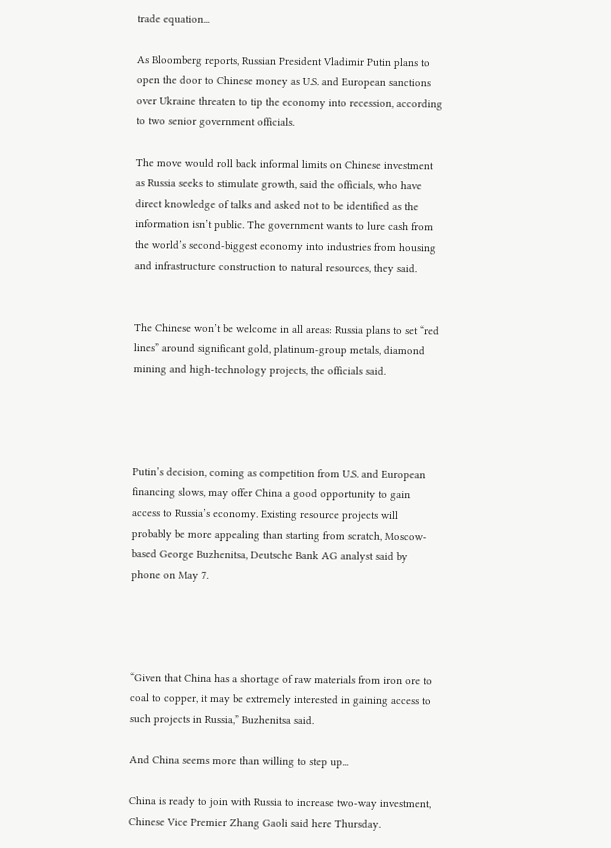trade equation...

As Bloomberg reports, Russian President Vladimir Putin plans to open the door to Chinese money as U.S. and European sanctions over Ukraine threaten to tip the economy into recession, according to two senior government officials.

The move would roll back informal limits on Chinese investment as Russia seeks to stimulate growth, said the officials, who have direct knowledge of talks and asked not to be identified as the information isn’t public. The government wants to lure cash from the world’s second-biggest economy into industries from housing and infrastructure construction to natural resources, they said.


The Chinese won’t be welcome in all areas: Russia plans to set “red lines” around significant gold, platinum-group metals, diamond mining and high-technology projects, the officials said.




Putin’s decision, coming as competition from U.S. and European financing slows, may offer China a good opportunity to gain access to Russia’s economy. Existing resource projects will probably be more appealing than starting from scratch, Moscow-based George Buzhenitsa, Deutsche Bank AG analyst said by phone on May 7.




“Given that China has a shortage of raw materials from iron ore to coal to copper, it may be extremely interested in gaining access to such projects in Russia,” Buzhenitsa said.

And China seems more than willing to step up...

China is ready to join with Russia to increase two-way investment, Chinese Vice Premier Zhang Gaoli said here Thursday.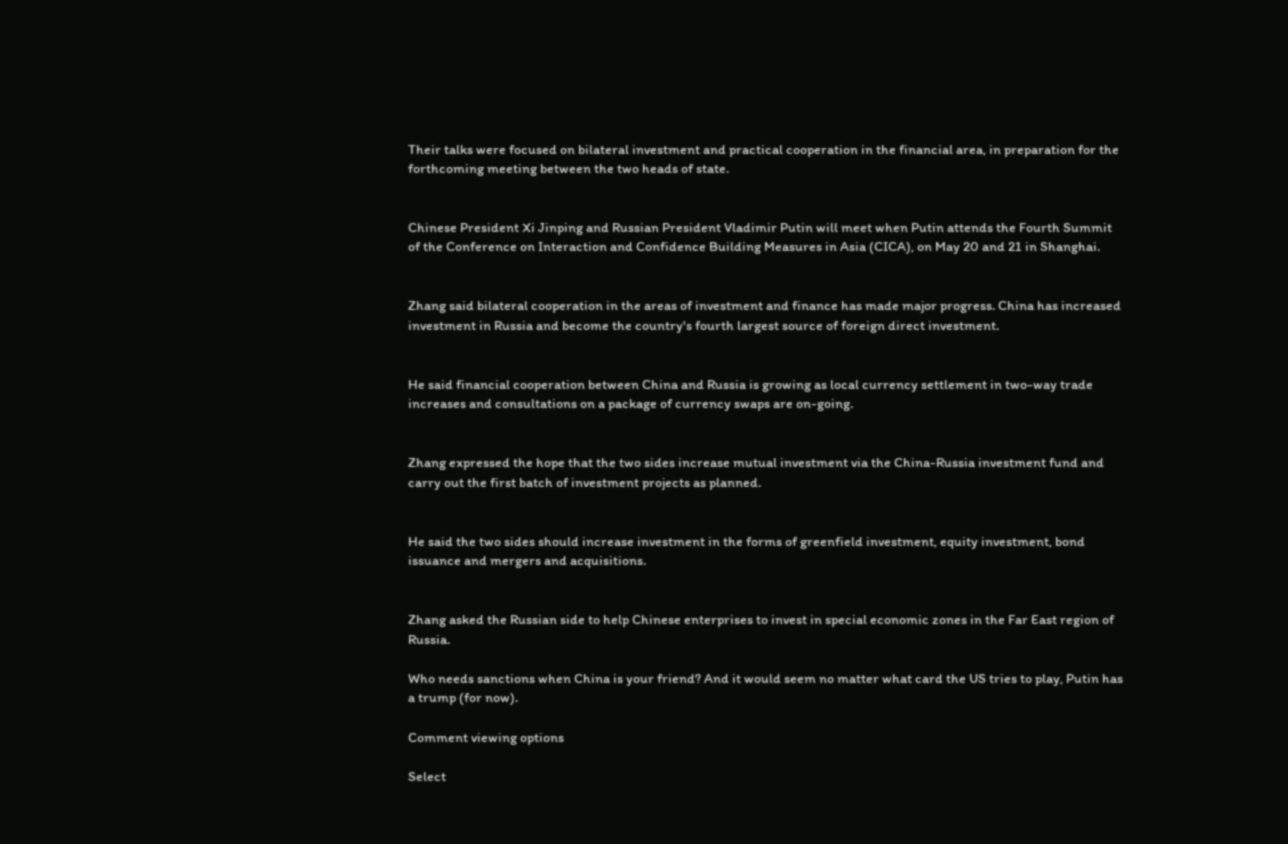Their talks were focused on bilateral investment and practical cooperation in the financial area, in preparation for the forthcoming meeting between the two heads of state.


Chinese President Xi Jinping and Russian President Vladimir Putin will meet when Putin attends the Fourth Summit of the Conference on Interaction and Confidence Building Measures in Asia (CICA), on May 20 and 21 in Shanghai.


Zhang said bilateral cooperation in the areas of investment and finance has made major progress. China has increased investment in Russia and become the country's fourth largest source of foreign direct investment.


He said financial cooperation between China and Russia is growing as local currency settlement in two-way trade increases and consultations on a package of currency swaps are on-going.


Zhang expressed the hope that the two sides increase mutual investment via the China-Russia investment fund and carry out the first batch of investment projects as planned.


He said the two sides should increase investment in the forms of greenfield investment, equity investment, bond issuance and mergers and acquisitions.


Zhang asked the Russian side to help Chinese enterprises to invest in special economic zones in the Far East region of Russia.

Who needs sanctions when China is your friend? And it would seem no matter what card the US tries to play, Putin has a trump (for now).

Comment viewing options

Select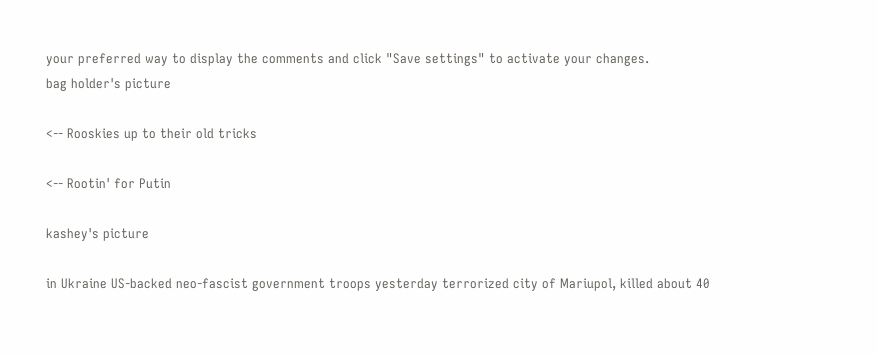your preferred way to display the comments and click "Save settings" to activate your changes.
bag holder's picture

<-- Rooskies up to their old tricks

<-- Rootin' for Putin

kashey's picture

in Ukraine US-backed neo-fascist government troops yesterday terrorized city of Mariupol, killed about 40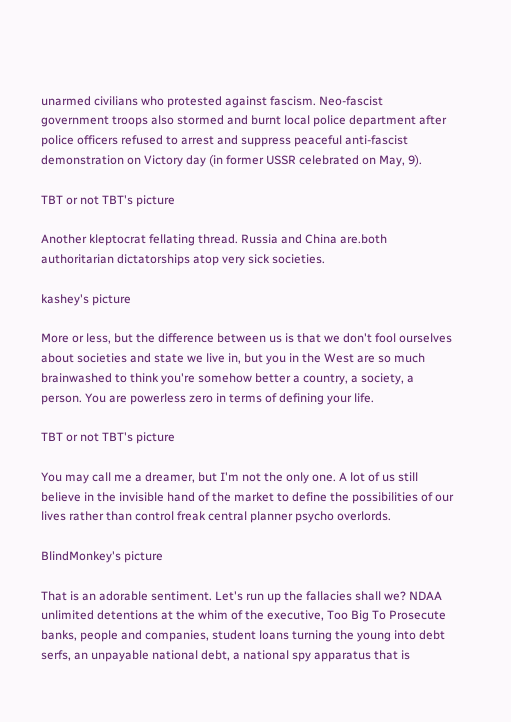unarmed civilians who protested against fascism. Neo-fascist government troops also stormed and burnt local police department after police officers refused to arrest and suppress peaceful anti-fascist demonstration on Victory day (in former USSR celebrated on May, 9).

TBT or not TBT's picture

Another kleptocrat fellating thread. Russia and China are.both authoritarian dictatorships atop very sick societies.

kashey's picture

More or less, but the difference between us is that we don't fool ourselves about societies and state we live in, but you in the West are so much brainwashed to think you're somehow better a country, a society, a person. You are powerless zero in terms of defining your life.

TBT or not TBT's picture

You may call me a dreamer, but I'm not the only one. A lot of us still believe in the invisible hand of the market to define the possibilities of our lives rather than control freak central planner psycho overlords.

BlindMonkey's picture

That is an adorable sentiment. Let's run up the fallacies shall we? NDAA unlimited detentions at the whim of the executive, Too Big To Prosecute banks, people and companies, student loans turning the young into debt serfs, an unpayable national debt, a national spy apparatus that is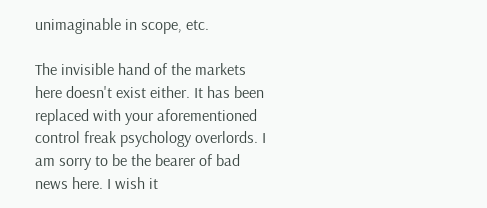unimaginable in scope, etc.

The invisible hand of the markets here doesn't exist either. It has been replaced with your aforementioned control freak psychology overlords. I am sorry to be the bearer of bad news here. I wish it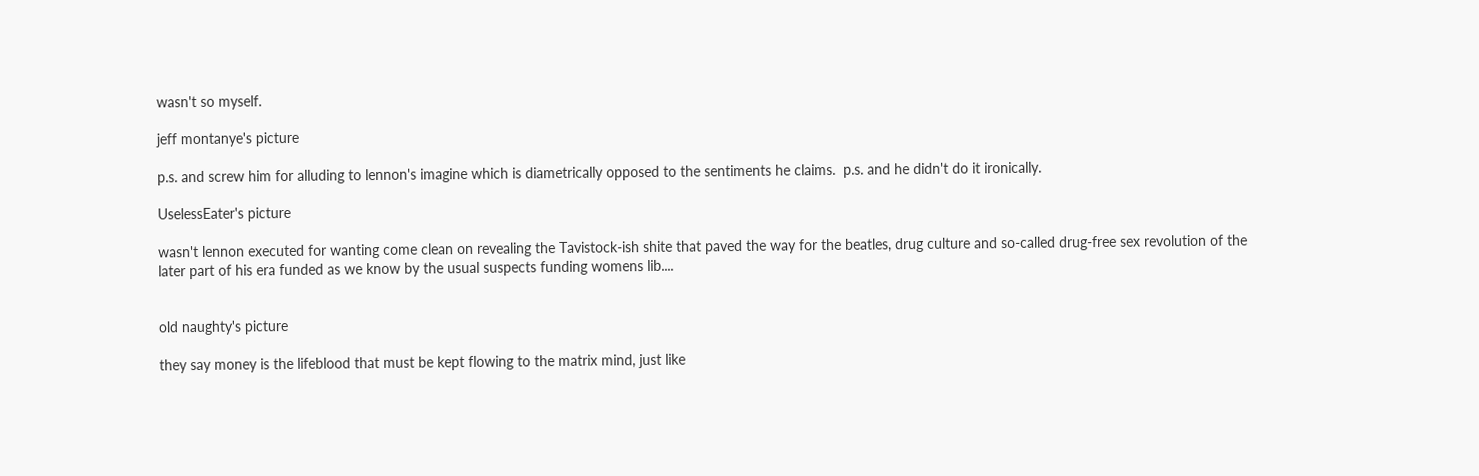wasn't so myself.

jeff montanye's picture

p.s. and screw him for alluding to lennon's imagine which is diametrically opposed to the sentiments he claims.  p.s. and he didn't do it ironically.

UselessEater's picture

wasn't lennon executed for wanting come clean on revealing the Tavistock-ish shite that paved the way for the beatles, drug culture and so-called drug-free sex revolution of the later part of his era funded as we know by the usual suspects funding womens lib....


old naughty's picture

they say money is the lifeblood that must be kept flowing to the matrix mind, just like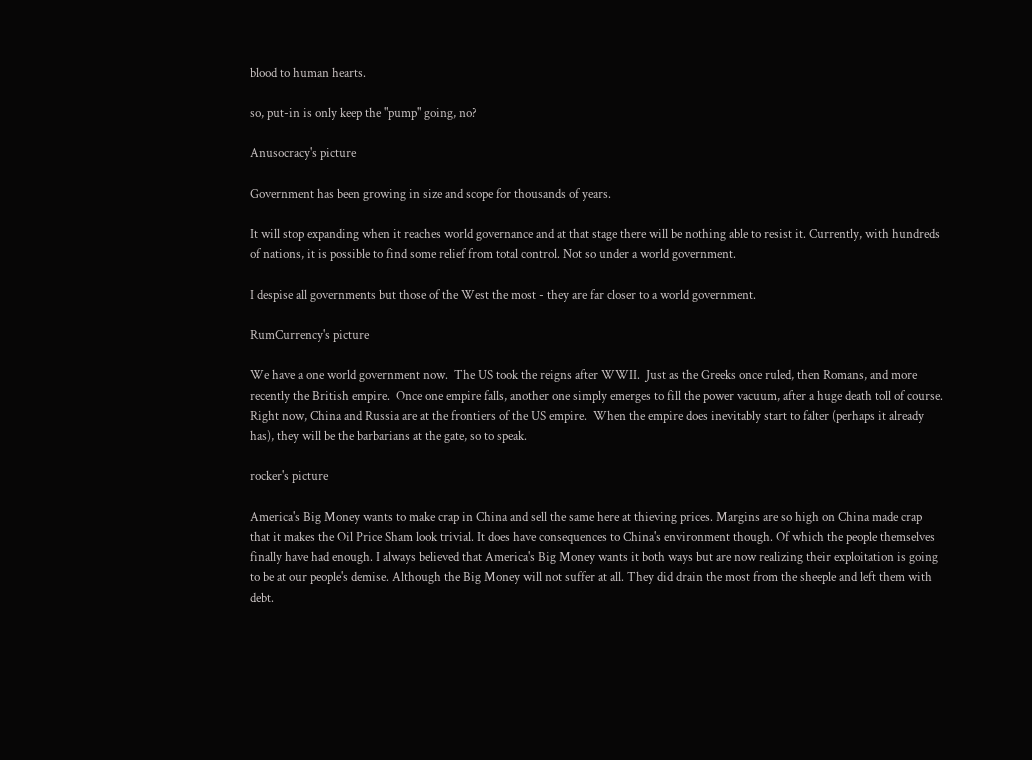blood to human hearts.

so, put-in is only keep the "pump" going, no?

Anusocracy's picture

Government has been growing in size and scope for thousands of years.

It will stop expanding when it reaches world governance and at that stage there will be nothing able to resist it. Currently, with hundreds of nations, it is possible to find some relief from total control. Not so under a world government.

I despise all governments but those of the West the most - they are far closer to a world government.

RumCurrency's picture

We have a one world government now.  The US took the reigns after WWII.  Just as the Greeks once ruled, then Romans, and more recently the British empire.  Once one empire falls, another one simply emerges to fill the power vacuum, after a huge death toll of course.  Right now, China and Russia are at the frontiers of the US empire.  When the empire does inevitably start to falter (perhaps it already has), they will be the barbarians at the gate, so to speak.

rocker's picture

America's Big Money wants to make crap in China and sell the same here at thieving prices. Margins are so high on China made crap that it makes the Oil Price Sham look trivial. It does have consequences to China's environment though. Of which the people themselves finally have had enough. I always believed that America's Big Money wants it both ways but are now realizing their exploitation is going to be at our people's demise. Although the Big Money will not suffer at all. They did drain the most from the sheeple and left them with debt.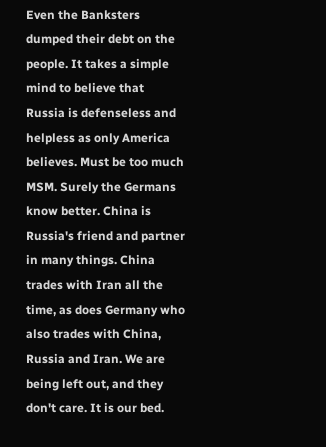Even the Banksters dumped their debt on the people. It takes a simple mind to believe that Russia is defenseless and helpless as only America believes. Must be too much MSM. Surely the Germans know better. China is Russia's friend and partner in many things. China trades with Iran all the time, as does Germany who also trades with China, Russia and Iran. We are being left out, and they don't care. It is our bed.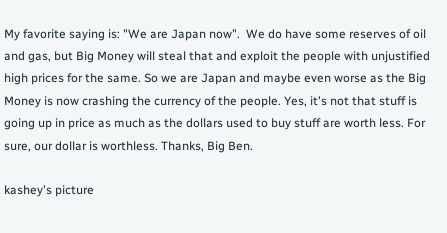My favorite saying is: "We are Japan now".  We do have some reserves of oil and gas, but Big Money will steal that and exploit the people with unjustified high prices for the same. So we are Japan and maybe even worse as the Big Money is now crashing the currency of the people. Yes, it's not that stuff is going up in price as much as the dollars used to buy stuff are worth less. For sure, our dollar is worthless. Thanks, Big Ben.

kashey's picture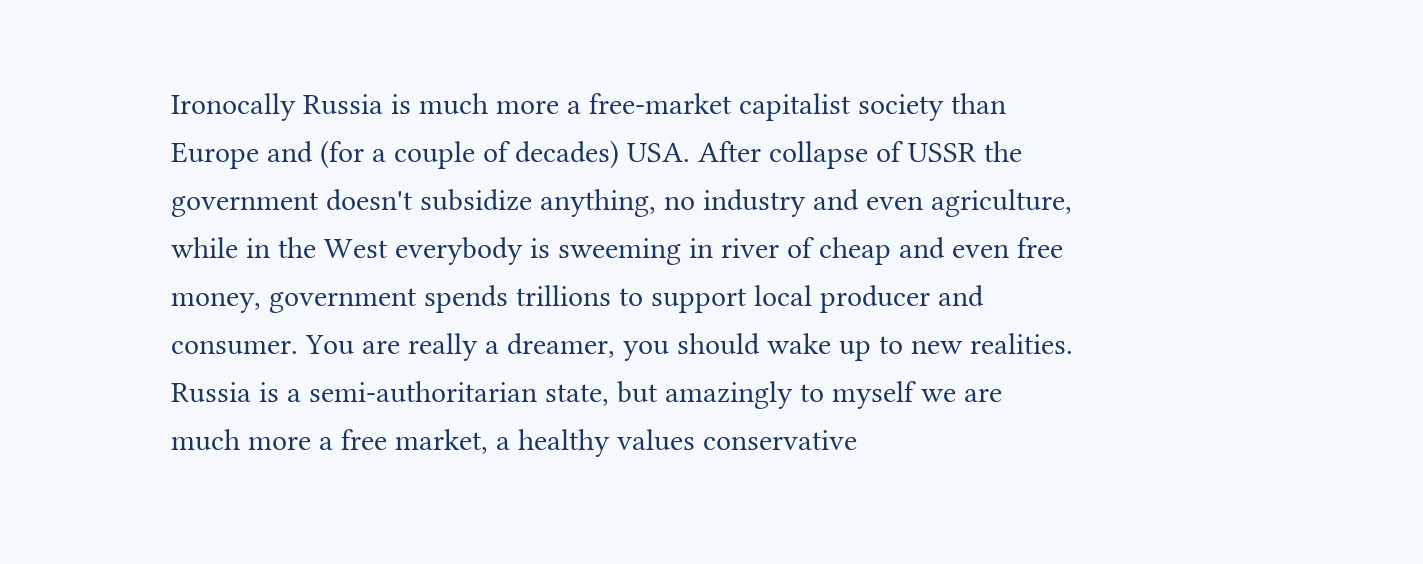Ironocally Russia is much more a free-market capitalist society than Europe and (for a couple of decades) USA. After collapse of USSR the government doesn't subsidize anything, no industry and even agriculture, while in the West everybody is sweeming in river of cheap and even free money, government spends trillions to support local producer and consumer. You are really a dreamer, you should wake up to new realities. Russia is a semi-authoritarian state, but amazingly to myself we are much more a free market, a healthy values conservative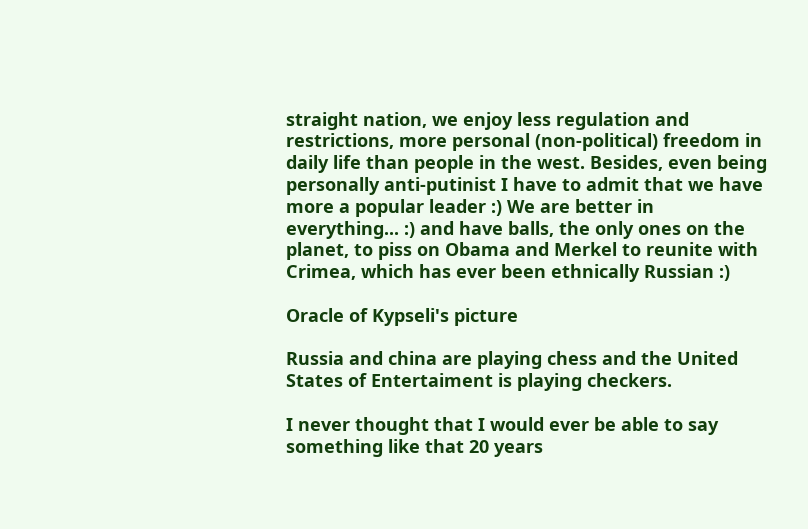straight nation, we enjoy less regulation and restrictions, more personal (non-political) freedom in daily life than people in the west. Besides, even being personally anti-putinist I have to admit that we have more a popular leader :) We are better in everything... :) and have balls, the only ones on the planet, to piss on Obama and Merkel to reunite with Crimea, which has ever been ethnically Russian :)

Oracle of Kypseli's picture

Russia and china are playing chess and the United States of Entertaiment is playing checkers.

I never thought that I would ever be able to say something like that 20 years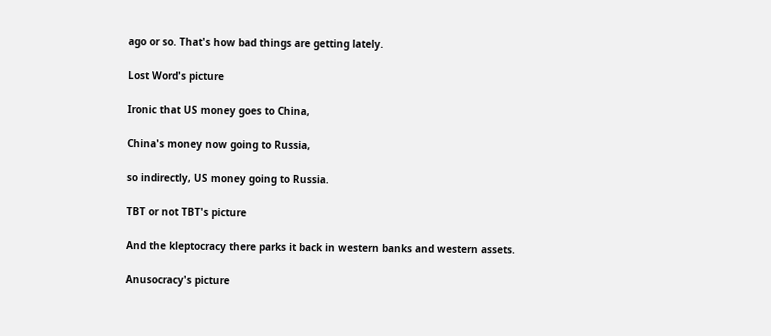ago or so. That's how bad things are getting lately.

Lost Word's picture

Ironic that US money goes to China,

China's money now going to Russia,

so indirectly, US money going to Russia.

TBT or not TBT's picture

And the kleptocracy there parks it back in western banks and western assets.

Anusocracy's picture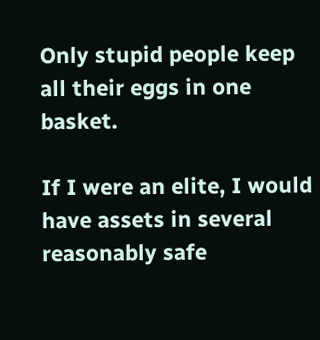Only stupid people keep all their eggs in one basket.

If I were an elite, I would have assets in several reasonably safe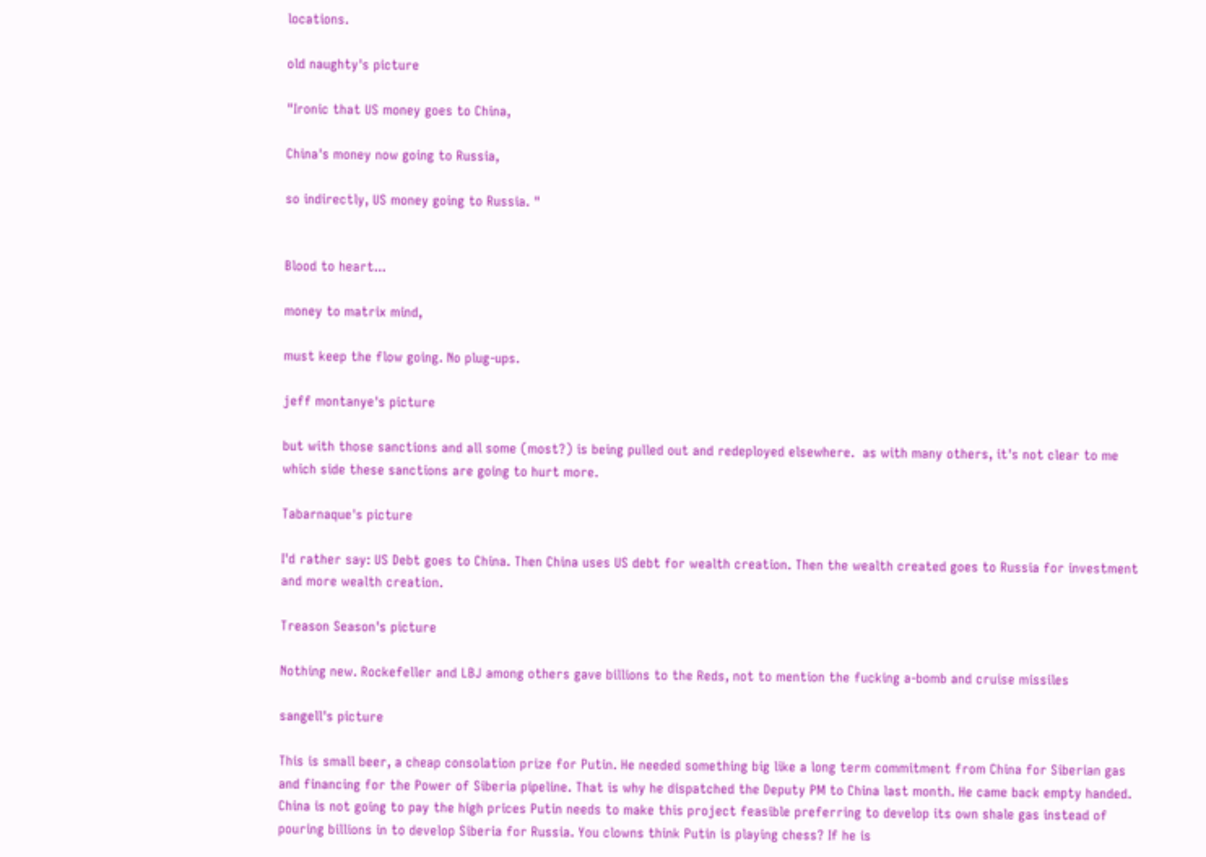locations.

old naughty's picture

"Ironic that US money goes to China,

China's money now going to Russia,

so indirectly, US money going to Russia. "


Blood to heart...

money to matrix mind,

must keep the flow going. No plug-ups.

jeff montanye's picture

but with those sanctions and all some (most?) is being pulled out and redeployed elsewhere.  as with many others, it's not clear to me which side these sanctions are going to hurt more.

Tabarnaque's picture

I'd rather say: US Debt goes to China. Then China uses US debt for wealth creation. Then the wealth created goes to Russia for investment and more wealth creation.

Treason Season's picture

Nothing new. Rockefeller and LBJ among others gave billions to the Reds, not to mention the fucking a-bomb and cruise missiles

sangell's picture

This is small beer, a cheap consolation prize for Putin. He needed something big like a long term commitment from China for Siberian gas and financing for the Power of Siberia pipeline. That is why he dispatched the Deputy PM to China last month. He came back empty handed. China is not going to pay the high prices Putin needs to make this project feasible preferring to develop its own shale gas instead of pouring billions in to develop Siberia for Russia. You clowns think Putin is playing chess? If he is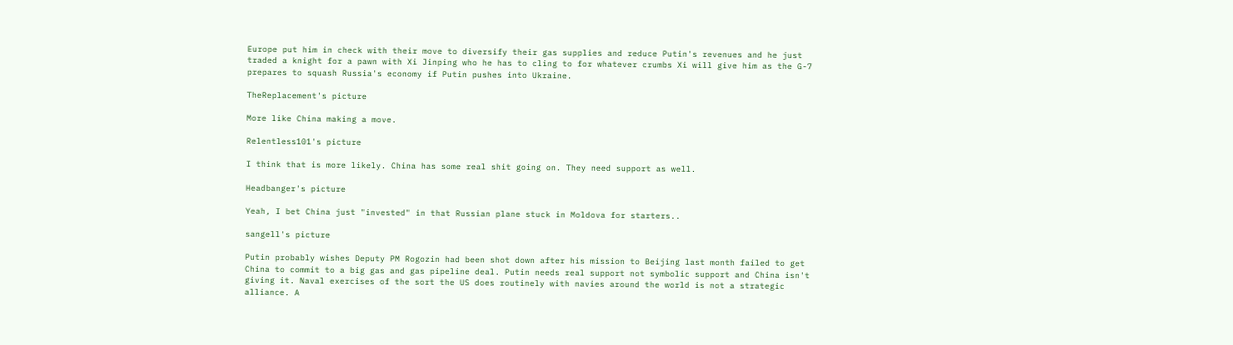Europe put him in check with their move to diversify their gas supplies and reduce Putin's revenues and he just traded a knight for a pawn with Xi Jinping who he has to cling to for whatever crumbs Xi will give him as the G-7 prepares to squash Russia's economy if Putin pushes into Ukraine.

TheReplacement's picture

More like China making a move.

Relentless101's picture

I think that is more likely. China has some real shit going on. They need support as well.

Headbanger's picture

Yeah, I bet China just "invested" in that Russian plane stuck in Moldova for starters..

sangell's picture

Putin probably wishes Deputy PM Rogozin had been shot down after his mission to Beijing last month failed to get China to commit to a big gas and gas pipeline deal. Putin needs real support not symbolic support and China isn't giving it. Naval exercises of the sort the US does routinely with navies around the world is not a strategic alliance. A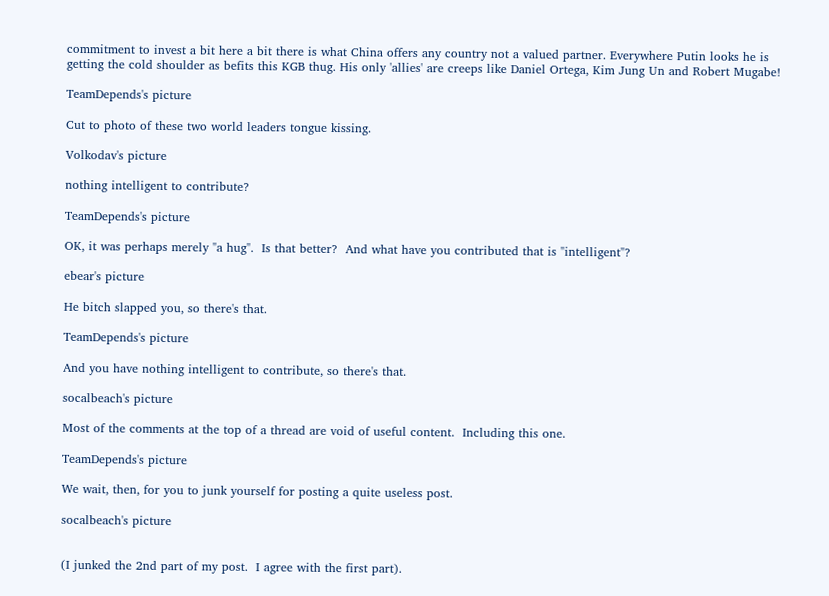commitment to invest a bit here a bit there is what China offers any country not a valued partner. Everywhere Putin looks he is getting the cold shoulder as befits this KGB thug. His only 'allies' are creeps like Daniel Ortega, Kim Jung Un and Robert Mugabe!

TeamDepends's picture

Cut to photo of these two world leaders tongue kissing.

Volkodav's picture

nothing intelligent to contribute?

TeamDepends's picture

OK, it was perhaps merely "a hug".  Is that better?  And what have you contributed that is "intelligent"?

ebear's picture

He bitch slapped you, so there's that.

TeamDepends's picture

And you have nothing intelligent to contribute, so there's that.

socalbeach's picture

Most of the comments at the top of a thread are void of useful content.  Including this one.

TeamDepends's picture

We wait, then, for you to junk yourself for posting a quite useless post.

socalbeach's picture


(I junked the 2nd part of my post.  I agree with the first part).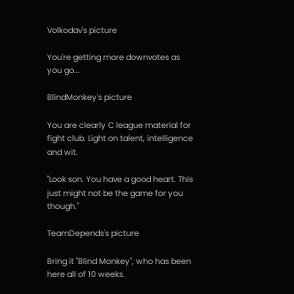Volkodav's picture

You're getting more downvotes as you go...

BlindMonkey's picture

You are clearly C league material for fight club. Light on talent, intelligence and wit.

"Look son. You have a good heart. This just might not be the game for you though."

TeamDepends's picture

Bring it "Blind Monkey", who has been here all of 10 weeks.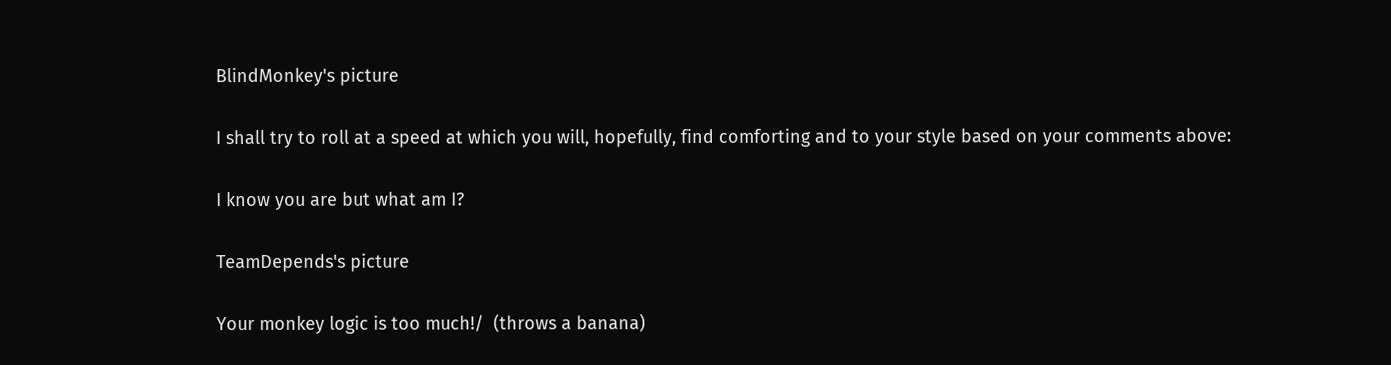BlindMonkey's picture

I shall try to roll at a speed at which you will, hopefully, find comforting and to your style based on your comments above:

I know you are but what am I?

TeamDepends's picture

Your monkey logic is too much!/  (throws a banana)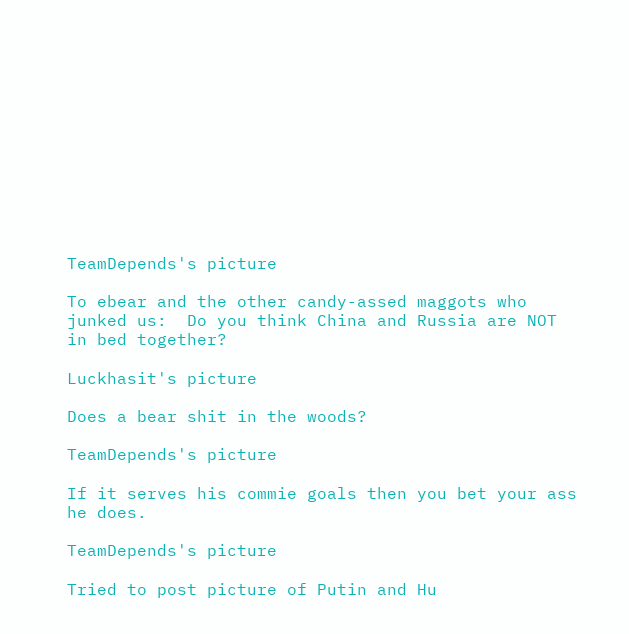TeamDepends's picture

To ebear and the other candy-assed maggots who junked us:  Do you think China and Russia are NOT in bed together?

Luckhasit's picture

Does a bear shit in the woods?

TeamDepends's picture

If it serves his commie goals then you bet your ass he does.

TeamDepends's picture

Tried to post picture of Putin and Hu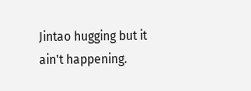Jintao hugging but it ain't happening.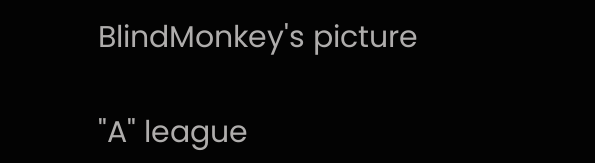BlindMonkey's picture

"A" league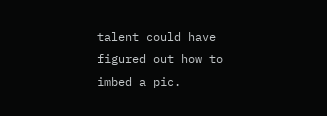talent could have figured out how to imbed a pic.